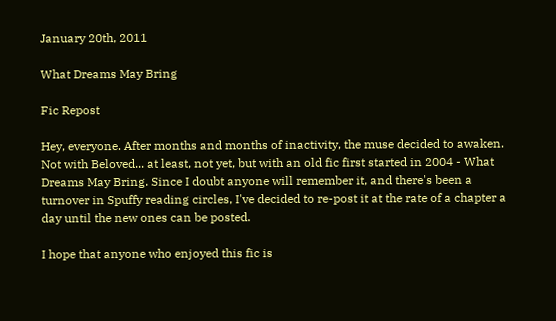January 20th, 2011

What Dreams May Bring

Fic Repost

Hey, everyone. After months and months of inactivity, the muse decided to awaken. Not with Beloved... at least, not yet, but with an old fic first started in 2004 - What Dreams May Bring. Since I doubt anyone will remember it, and there's been a turnover in Spuffy reading circles, I've decided to re-post it at the rate of a chapter a day until the new ones can be posted.

I hope that anyone who enjoyed this fic is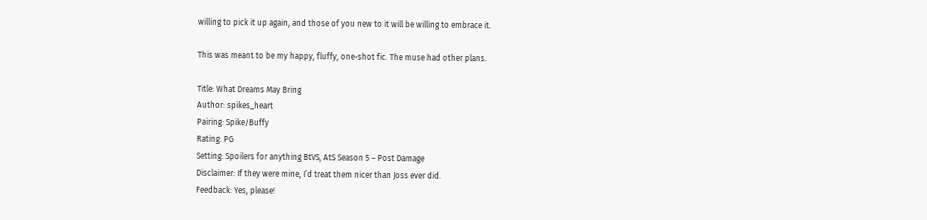willing to pick it up again, and those of you new to it will be willing to embrace it.

This was meant to be my happy, fluffy, one-shot fic. The muse had other plans.

Title: What Dreams May Bring
Author: spikes_heart
Pairing: Spike/Buffy
Rating: PG
Setting: Spoilers for anything BtVS, AtS Season 5 – Post Damage
Disclaimer: If they were mine, I’d treat them nicer than Joss ever did.
Feedback: Yes, please!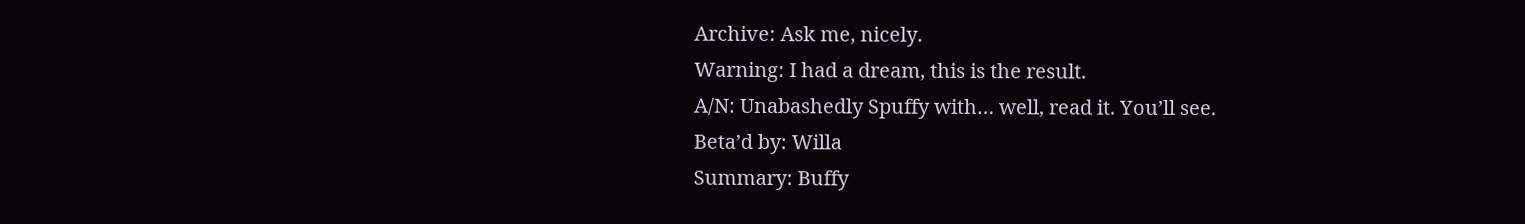Archive: Ask me, nicely.
Warning: I had a dream, this is the result.
A/N: Unabashedly Spuffy with… well, read it. You’ll see.
Beta’d by: Willa
Summary: Buffy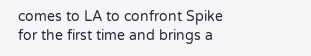comes to LA to confront Spike for the first time and brings a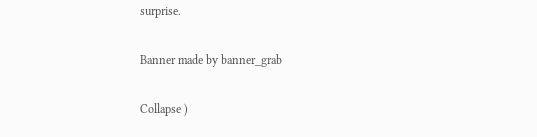surprise.

Banner made by banner_grab

Collapse )